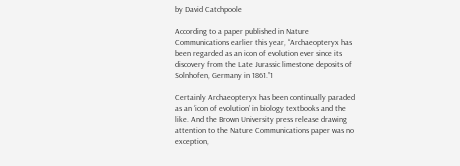by David Catchpoole

According to a paper published in Nature Communications earlier this year, “Archaeopteryx has been regarded as an icon of evolution ever since its discovery from the Late Jurassic limestone deposits of Solnhofen, Germany in 1861.”1

Certainly Archaeopteryx has been continually paraded as an ‘icon of evolution’ in biology textbooks and the like. And the Brown University press release drawing attention to the Nature Communications paper was no exception,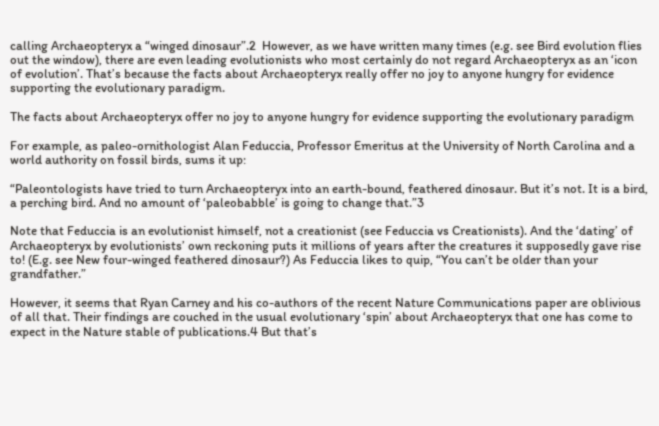calling Archaeopteryx a “winged dinosaur”.2  However, as we have written many times (e.g. see Bird evolution flies out the window), there are even leading evolutionists who most certainly do not regard Archaeopteryx as an ‘icon of evolution’. That’s because the facts about Archaeopteryx really offer no joy to anyone hungry for evidence supporting the evolutionary paradigm.

The facts about Archaeopteryx offer no joy to anyone hungry for evidence supporting the evolutionary paradigm

For example, as paleo-ornithologist Alan Feduccia, Professor Emeritus at the University of North Carolina and a world authority on fossil birds, sums it up:

“Paleontologists have tried to turn Archaeopteryx into an earth-bound, feathered dinosaur. But it’s not. It is a bird, a perching bird. And no amount of ‘paleobabble’ is going to change that.”3

Note that Feduccia is an evolutionist himself, not a creationist (see Feduccia vs Creationists). And the ‘dating’ of Archaeopteryx by evolutionists’ own reckoning puts it millions of years after the creatures it supposedly gave rise to! (E.g. see New four-winged feathered dinosaur?) As Feduccia likes to quip, “You can’t be older than your grandfather.”

However, it seems that Ryan Carney and his co-authors of the recent Nature Communications paper are oblivious of all that. Their findings are couched in the usual evolutionary ‘spin’ about Archaeopteryx that one has come to expect in the Nature stable of publications.4 But that’s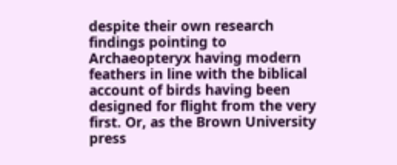despite their own research findings pointing to Archaeopteryx having modern feathers in line with the biblical account of birds having been designed for flight from the very first. Or, as the Brown University press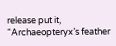release put it, “Archaeopteryx’s feather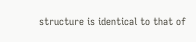structure is identical to that of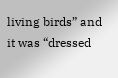living birds” and it was “dressed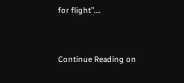for flight”….


Continue Reading on